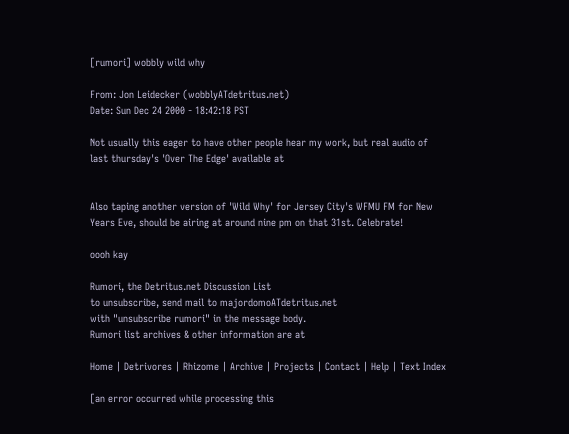[rumori] wobbly wild why

From: Jon Leidecker (wobblyATdetritus.net)
Date: Sun Dec 24 2000 - 18:42:18 PST

Not usually this eager to have other people hear my work, but real audio of
last thursday's 'Over The Edge' available at


Also taping another version of 'Wild Why' for Jersey City's WFMU FM for New
Years Eve, should be airing at around nine pm on that 31st. Celebrate!

oooh kay

Rumori, the Detritus.net Discussion List
to unsubscribe, send mail to majordomoATdetritus.net
with "unsubscribe rumori" in the message body.
Rumori list archives & other information are at

Home | Detrivores | Rhizome | Archive | Projects | Contact | Help | Text Index

[an error occurred while processing this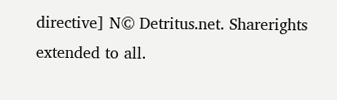directive] N© Detritus.net. Sharerights extended to all.